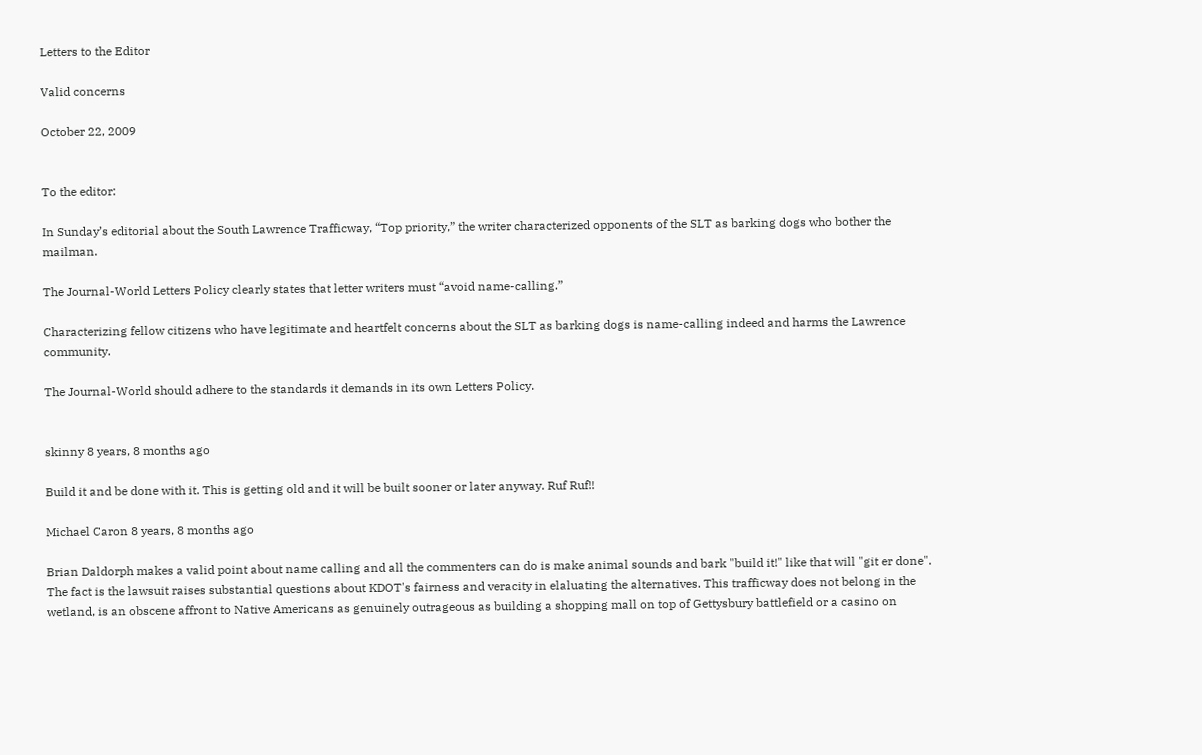Letters to the Editor

Valid concerns

October 22, 2009


To the editor:

In Sunday’s editorial about the South Lawrence Trafficway, “Top priority,” the writer characterized opponents of the SLT as barking dogs who bother the mailman.

The Journal-World Letters Policy clearly states that letter writers must “avoid name-calling.”

Characterizing fellow citizens who have legitimate and heartfelt concerns about the SLT as barking dogs is name-calling indeed and harms the Lawrence community.

The Journal-World should adhere to the standards it demands in its own Letters Policy.


skinny 8 years, 8 months ago

Build it and be done with it. This is getting old and it will be built sooner or later anyway. Ruf Ruf!!

Michael Caron 8 years, 8 months ago

Brian Daldorph makes a valid point about name calling and all the commenters can do is make animal sounds and bark "build it!" like that will "git er done". The fact is the lawsuit raises substantial questions about KDOT's fairness and veracity in elaluating the alternatives. This trafficway does not belong in the wetland, is an obscene affront to Native Americans as genuinely outrageous as building a shopping mall on top of Gettysbury battlefield or a casino on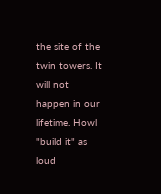the site of the twin towers. It will not happen in our lifetime. Howl "build it" as loud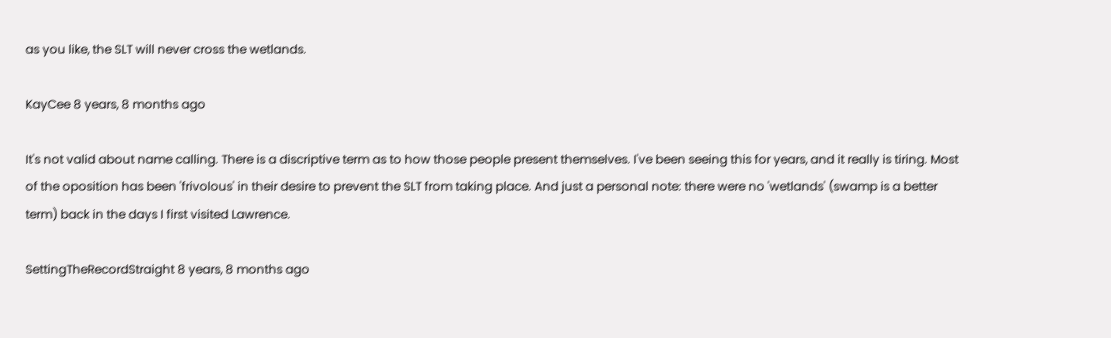as you like, the SLT will never cross the wetlands.

KayCee 8 years, 8 months ago

It's not valid about name calling. There is a discriptive term as to how those people present themselves. I've been seeing this for years, and it really is tiring. Most of the oposition has been 'frivolous' in their desire to prevent the SLT from taking place. And just a personal note: there were no 'wetlands' (swamp is a better term) back in the days I first visited Lawrence.

SettingTheRecordStraight 8 years, 8 months ago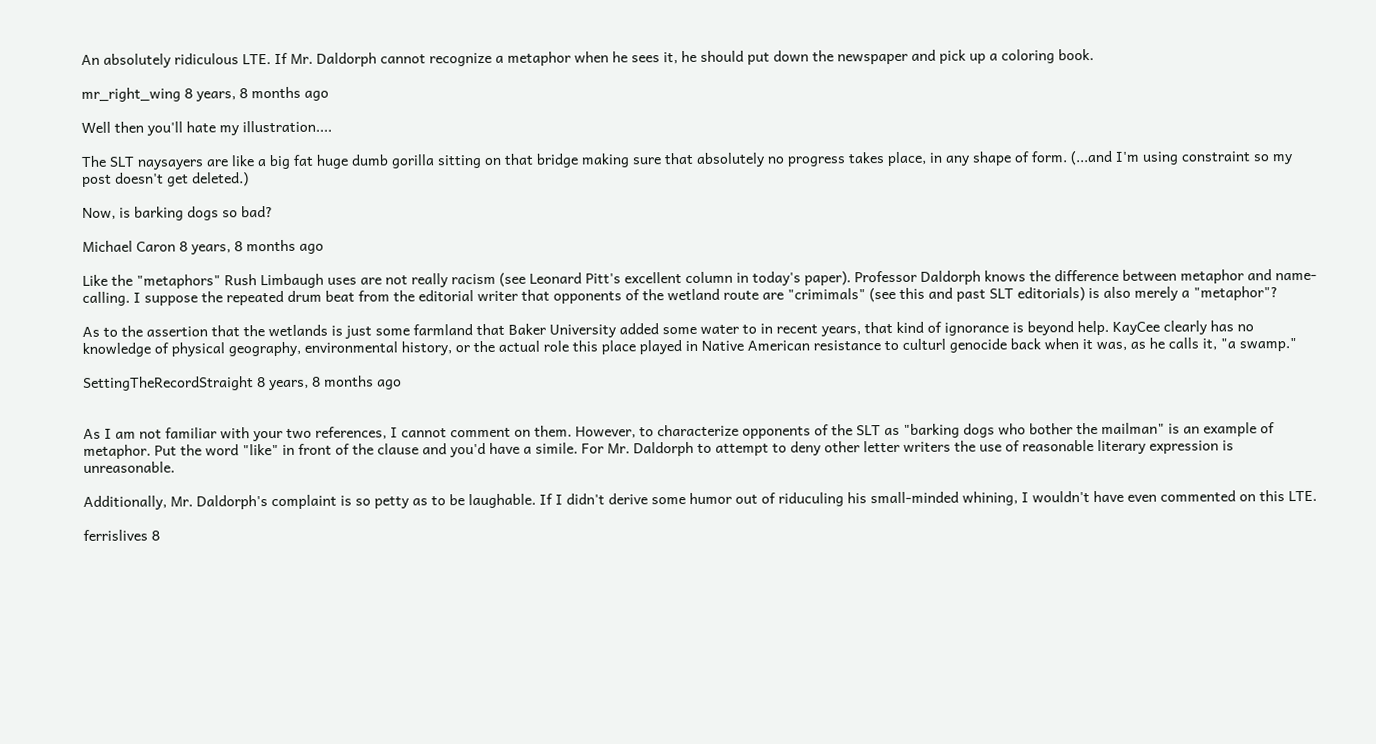An absolutely ridiculous LTE. If Mr. Daldorph cannot recognize a metaphor when he sees it, he should put down the newspaper and pick up a coloring book.

mr_right_wing 8 years, 8 months ago

Well then you'll hate my illustration....

The SLT naysayers are like a big fat huge dumb gorilla sitting on that bridge making sure that absolutely no progress takes place, in any shape of form. (...and I'm using constraint so my post doesn't get deleted.)

Now, is barking dogs so bad?

Michael Caron 8 years, 8 months ago

Like the "metaphors" Rush Limbaugh uses are not really racism (see Leonard Pitt's excellent column in today's paper). Professor Daldorph knows the difference between metaphor and name-calling. I suppose the repeated drum beat from the editorial writer that opponents of the wetland route are "crimimals" (see this and past SLT editorials) is also merely a "metaphor"?

As to the assertion that the wetlands is just some farmland that Baker University added some water to in recent years, that kind of ignorance is beyond help. KayCee clearly has no knowledge of physical geography, environmental history, or the actual role this place played in Native American resistance to culturl genocide back when it was, as he calls it, "a swamp."

SettingTheRecordStraight 8 years, 8 months ago


As I am not familiar with your two references, I cannot comment on them. However, to characterize opponents of the SLT as "barking dogs who bother the mailman" is an example of metaphor. Put the word "like" in front of the clause and you'd have a simile. For Mr. Daldorph to attempt to deny other letter writers the use of reasonable literary expression is unreasonable.

Additionally, Mr. Daldorph's complaint is so petty as to be laughable. If I didn't derive some humor out of riduculing his small-minded whining, I wouldn't have even commented on this LTE.

ferrislives 8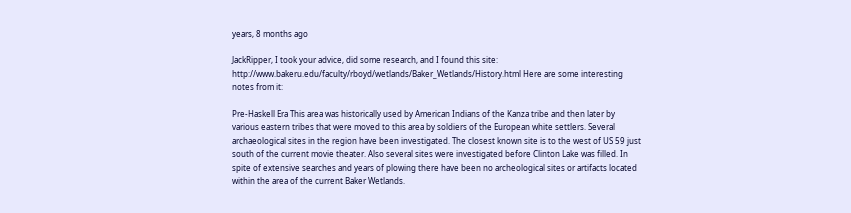years, 8 months ago

JackRipper, I took your advice, did some research, and I found this site: http://www.bakeru.edu/faculty/rboyd/wetlands/Baker_Wetlands/History.html Here are some interesting notes from it:

Pre-Haskell Era This area was historically used by American Indians of the Kanza tribe and then later by various eastern tribes that were moved to this area by soldiers of the European white settlers. Several archaeological sites in the region have been investigated. The closest known site is to the west of US 59 just south of the current movie theater. Also several sites were investigated before Clinton Lake was filled. In spite of extensive searches and years of plowing there have been no archeological sites or artifacts located within the area of the current Baker Wetlands.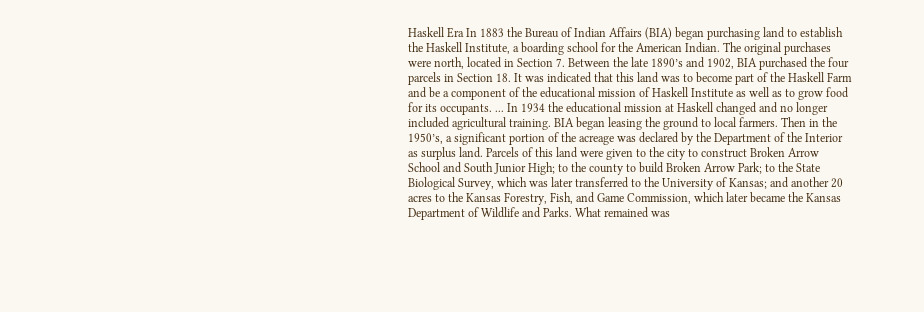Haskell Era In 1883 the Bureau of Indian Affairs (BIA) began purchasing land to establish the Haskell Institute, a boarding school for the American Indian. The original purchases were north, located in Section 7. Between the late 1890’s and 1902, BIA purchased the four parcels in Section 18. It was indicated that this land was to become part of the Haskell Farm and be a component of the educational mission of Haskell Institute as well as to grow food for its occupants. ... In 1934 the educational mission at Haskell changed and no longer included agricultural training. BIA began leasing the ground to local farmers. Then in the 1950’s, a significant portion of the acreage was declared by the Department of the Interior as surplus land. Parcels of this land were given to the city to construct Broken Arrow School and South Junior High; to the county to build Broken Arrow Park; to the State Biological Survey, which was later transferred to the University of Kansas; and another 20 acres to the Kansas Forestry, Fish, and Game Commission, which later became the Kansas Department of Wildlife and Parks. What remained was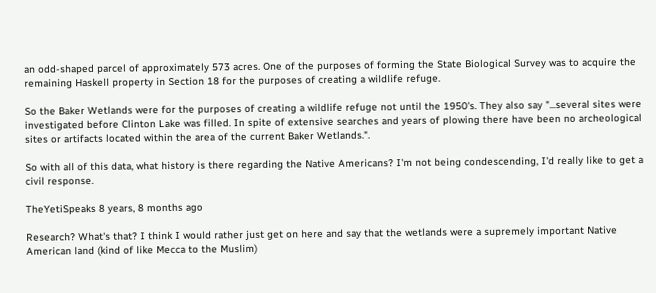an odd-shaped parcel of approximately 573 acres. One of the purposes of forming the State Biological Survey was to acquire the remaining Haskell property in Section 18 for the purposes of creating a wildlife refuge.

So the Baker Wetlands were for the purposes of creating a wildlife refuge not until the 1950's. They also say "...several sites were investigated before Clinton Lake was filled. In spite of extensive searches and years of plowing there have been no archeological sites or artifacts located within the area of the current Baker Wetlands.".

So with all of this data, what history is there regarding the Native Americans? I'm not being condescending, I'd really like to get a civil response.

TheYetiSpeaks 8 years, 8 months ago

Research? What's that? I think I would rather just get on here and say that the wetlands were a supremely important Native American land (kind of like Mecca to the Muslim)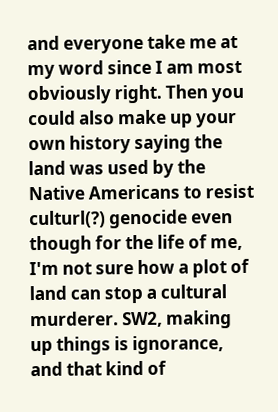and everyone take me at my word since I am most obviously right. Then you could also make up your own history saying the land was used by the Native Americans to resist culturl(?) genocide even though for the life of me, I'm not sure how a plot of land can stop a cultural murderer. SW2, making up things is ignorance, and that kind of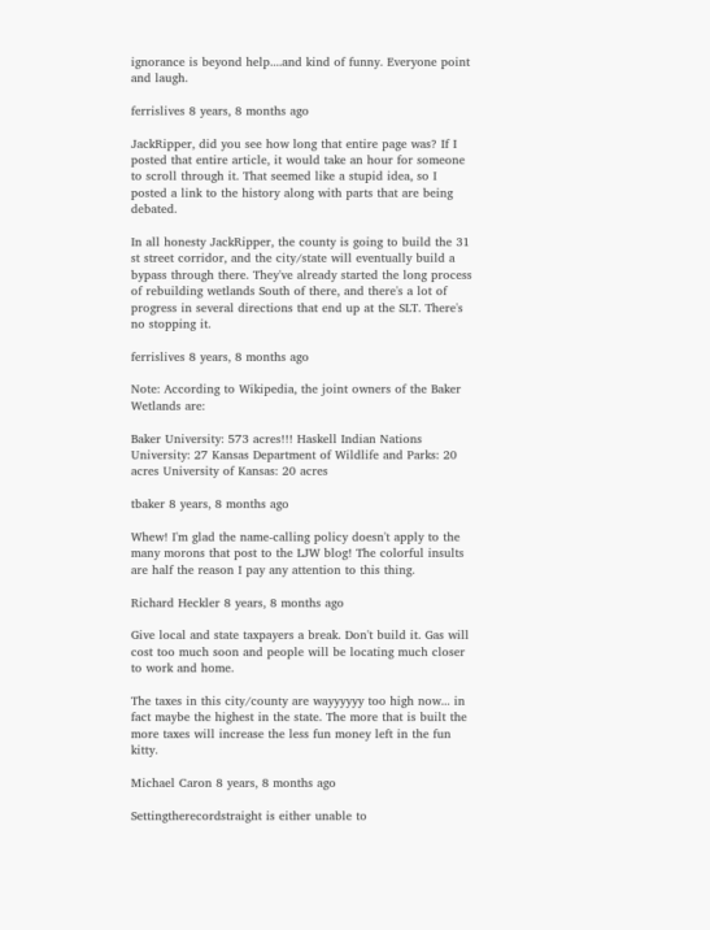ignorance is beyond help....and kind of funny. Everyone point and laugh.

ferrislives 8 years, 8 months ago

JackRipper, did you see how long that entire page was? If I posted that entire article, it would take an hour for someone to scroll through it. That seemed like a stupid idea, so I posted a link to the history along with parts that are being debated.

In all honesty JackRipper, the county is going to build the 31 st street corridor, and the city/state will eventually build a bypass through there. They've already started the long process of rebuilding wetlands South of there, and there's a lot of progress in several directions that end up at the SLT. There's no stopping it.

ferrislives 8 years, 8 months ago

Note: According to Wikipedia, the joint owners of the Baker Wetlands are:

Baker University: 573 acres!!! Haskell Indian Nations University: 27 Kansas Department of Wildlife and Parks: 20 acres University of Kansas: 20 acres

tbaker 8 years, 8 months ago

Whew! I'm glad the name-calling policy doesn't apply to the many morons that post to the LJW blog! The colorful insults are half the reason I pay any attention to this thing.

Richard Heckler 8 years, 8 months ago

Give local and state taxpayers a break. Don't build it. Gas will cost too much soon and people will be locating much closer to work and home.

The taxes in this city/county are wayyyyyy too high now... in fact maybe the highest in the state. The more that is built the more taxes will increase the less fun money left in the fun kitty.

Michael Caron 8 years, 8 months ago

Settingtherecordstraight is either unable to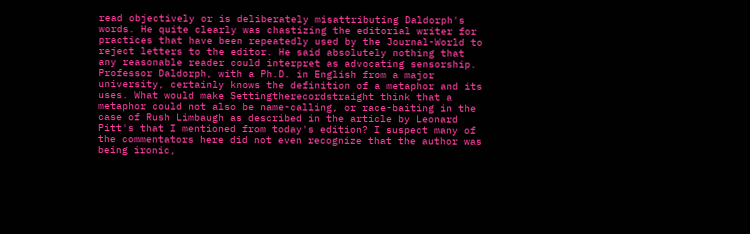read objectively or is deliberately misattributing Daldorph's words. He quite clearly was chastizing the editorial writer for practices that have been repeatedly used by the Journal-World to reject letters to the editor. He said absolutely nothing that any reasonable reader could interpret as advocating sensorship. Professor Daldorph, with a Ph.D. in English from a major university, certainly knows the definition of a metaphor and its uses. What would make Settingtherecordstraight think that a metaphor could not also be name-calling, or race-baiting in the case of Rush Limbaugh as described in the article by Leonard Pitt's that I mentioned from today's edition? I suspect many of the commentators here did not even recognize that the author was being ironic,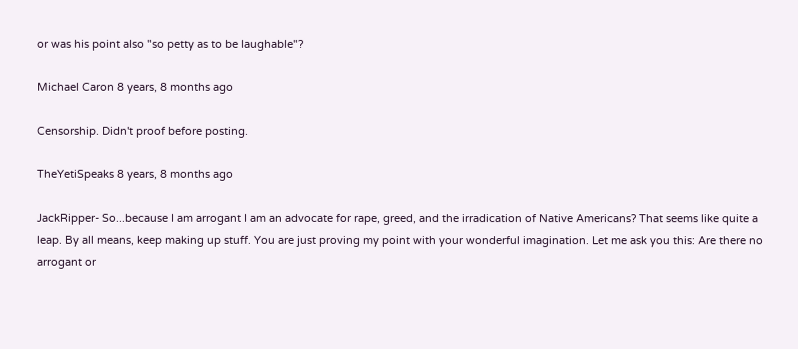or was his point also "so petty as to be laughable"?

Michael Caron 8 years, 8 months ago

Censorship. Didn't proof before posting.

TheYetiSpeaks 8 years, 8 months ago

JackRipper- So...because I am arrogant I am an advocate for rape, greed, and the irradication of Native Americans? That seems like quite a leap. By all means, keep making up stuff. You are just proving my point with your wonderful imagination. Let me ask you this: Are there no arrogant or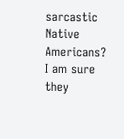sarcastic Native Americans? I am sure they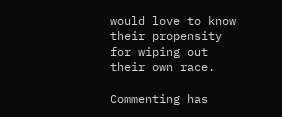would love to know their propensity for wiping out their own race.

Commenting has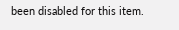been disabled for this item.